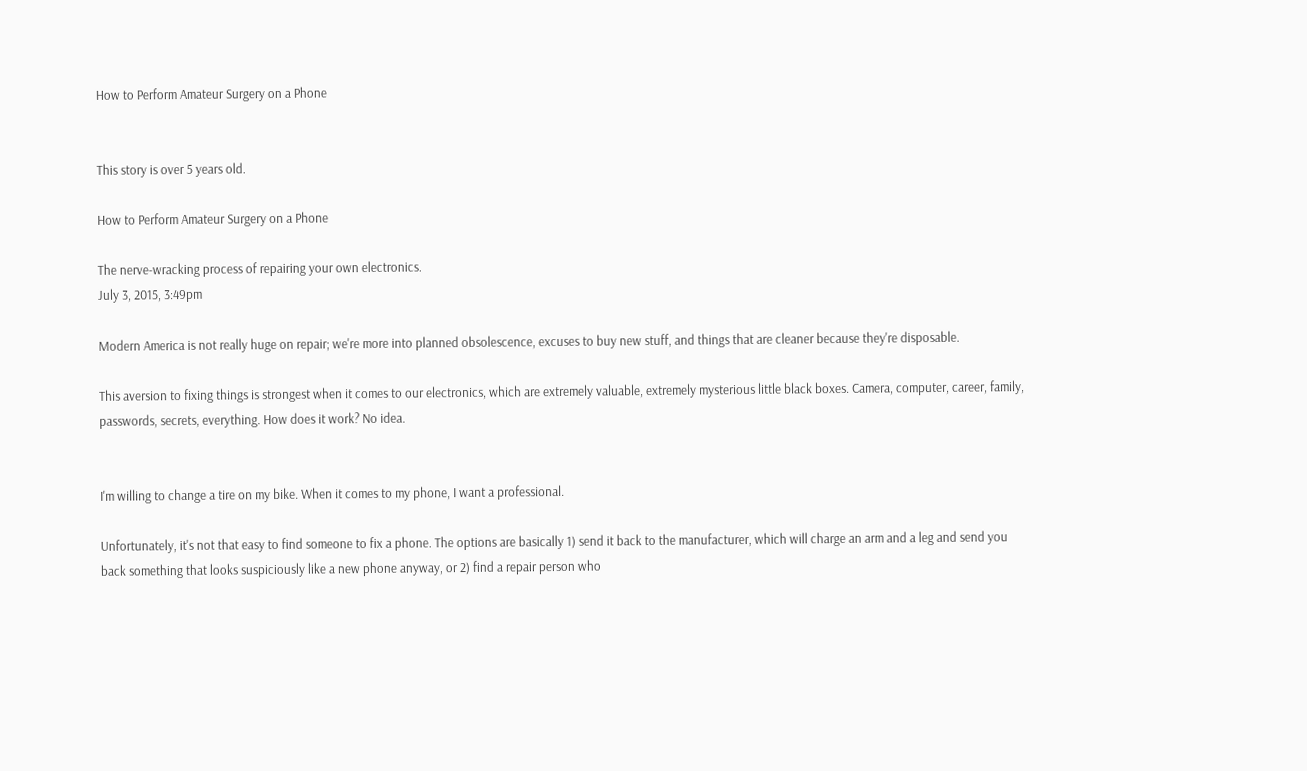How to Perform Amateur Surgery on a Phone


This story is over 5 years old.

How to Perform Amateur Surgery on a Phone

The nerve-wracking process of repairing your own electronics.
July 3, 2015, 3:49pm

Modern America is not really huge on repair; we're more into planned obsolescence, excuses to buy new stuff, and things that are cleaner because they're disposable.

This aversion to fixing things is strongest when it comes to our electronics, which are extremely valuable, extremely mysterious little black boxes. Camera, computer, career, family, passwords, secrets, everything. How does it work? No idea.


I'm willing to change a tire on my bike. When it comes to my phone, I want a professional.

Unfortunately, it's not that easy to find someone to fix a phone. The options are basically 1) send it back to the manufacturer, which will charge an arm and a leg and send you back something that looks suspiciously like a new phone anyway, or 2) find a repair person who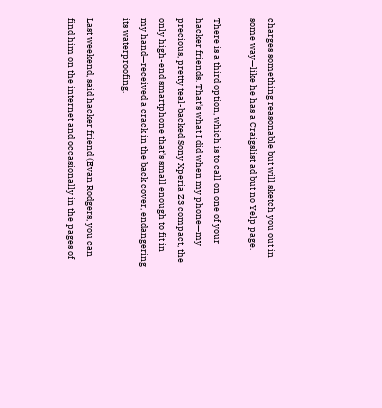charges something reasonable but will sketch you out in some way—like he has a Craigslist ad but no Yelp page.

There is a third option, which is to call on one of your hacker friends. That's what I did when my phone—my precious, pretty teal-backed Sony Xperia Z3 compact, the only high-end smartphone that's small enough to fit in my hand—received a crack in the back cover, endangering its waterproofing.

Last weekend, said hacker friend (Evan Rodgers, you can find him on the internet and occasionally in the pages of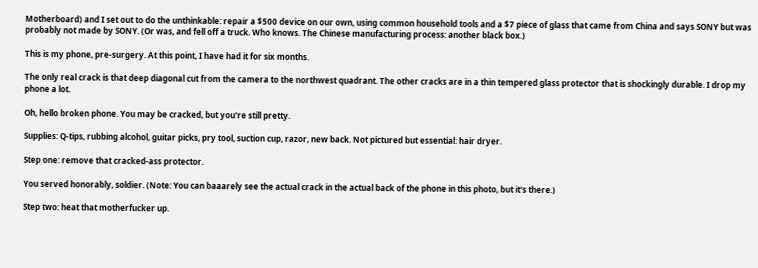Motherboard) and I set out to do the unthinkable: repair a $500 device on our own, using common household tools and a $7 piece of glass that came from China and says SONY but was probably not made by SONY. (Or was, and fell off a truck. Who knows. The Chinese manufacturing process: another black box.)

This is my phone, pre-surgery. At this point, I have had it for six months.

The only real crack is that deep diagonal cut from the camera to the northwest quadrant. The other cracks are in a thin tempered glass protector that is shockingly durable. I drop my phone a lot.

Oh, hello broken phone. You may be cracked, but you're still pretty.

Supplies: Q-tips, rubbing alcohol, guitar picks, pry tool, suction cup, razor, new back. Not pictured but essential: hair dryer.

Step one: remove that cracked-ass protector.

You served honorably, soldier. (Note: You can baaarely see the actual crack in the actual back of the phone in this photo, but it's there.)

Step two: heat that motherfucker up.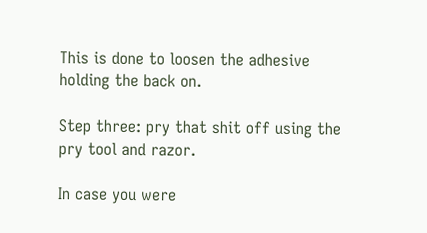This is done to loosen the adhesive holding the back on.

Step three: pry that shit off using the pry tool and razor.

In case you were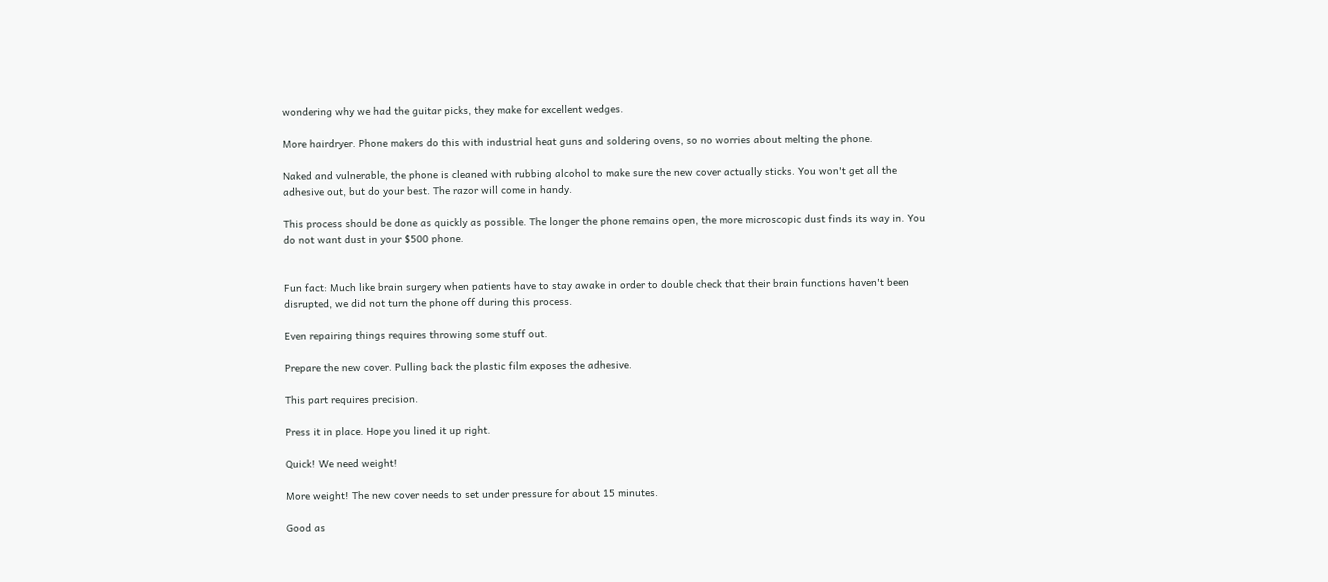wondering why we had the guitar picks, they make for excellent wedges.

More hairdryer. Phone makers do this with industrial heat guns and soldering ovens, so no worries about melting the phone.

Naked and vulnerable, the phone is cleaned with rubbing alcohol to make sure the new cover actually sticks. You won't get all the adhesive out, but do your best. The razor will come in handy.

This process should be done as quickly as possible. The longer the phone remains open, the more microscopic dust finds its way in. You do not want dust in your $500 phone.


Fun fact: Much like brain surgery when patients have to stay awake in order to double check that their brain functions haven't been disrupted, we did not turn the phone off during this process.

Even repairing things requires throwing some stuff out.

Prepare the new cover. Pulling back the plastic film exposes the adhesive.

This part requires precision.

Press it in place. Hope you lined it up right.

Quick! We need weight!

More weight! The new cover needs to set under pressure for about 15 minutes.

Good as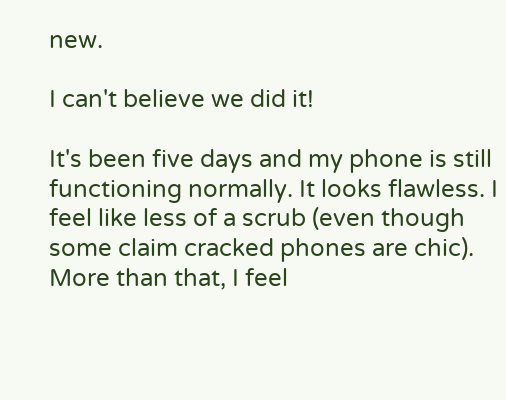new.

I can't believe we did it!

It's been five days and my phone is still functioning normally. It looks flawless. I feel like less of a scrub (even though some claim cracked phones are chic). More than that, I feel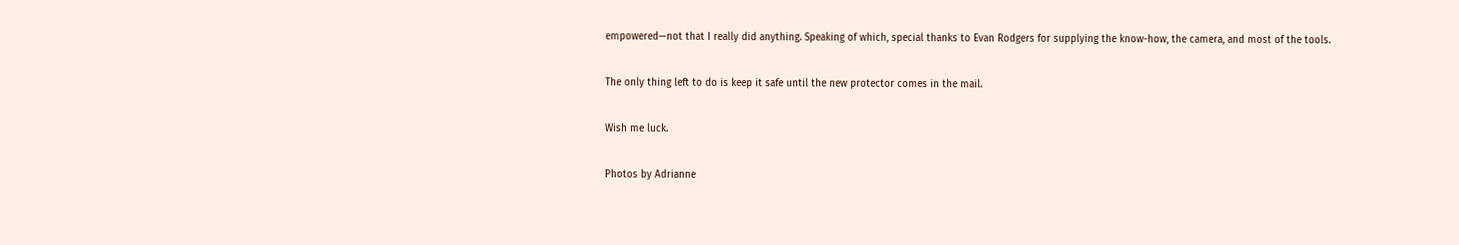empowered—not that I really did anything. Speaking of which, special thanks to Evan Rodgers for supplying the know-how, the camera, and most of the tools.

The only thing left to do is keep it safe until the new protector comes in the mail.

Wish me luck.

Photos by Adrianne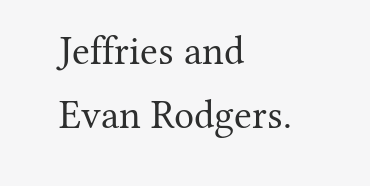Jeffries and Evan Rodgers.